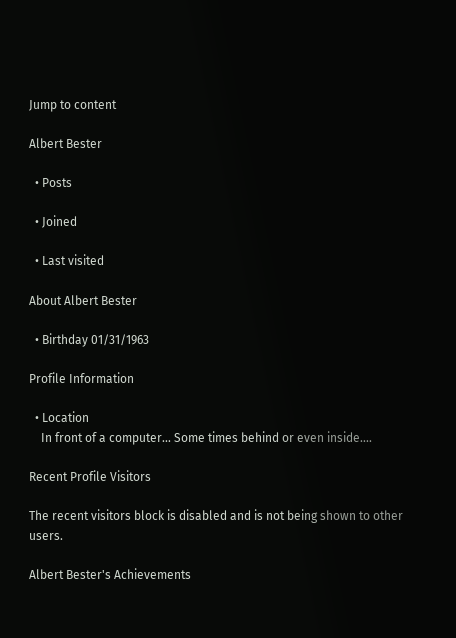Jump to content

Albert Bester

  • Posts

  • Joined

  • Last visited

About Albert Bester

  • Birthday 01/31/1963

Profile Information

  • Location
    In front of a computer... Some times behind or even inside....

Recent Profile Visitors

The recent visitors block is disabled and is not being shown to other users.

Albert Bester's Achievements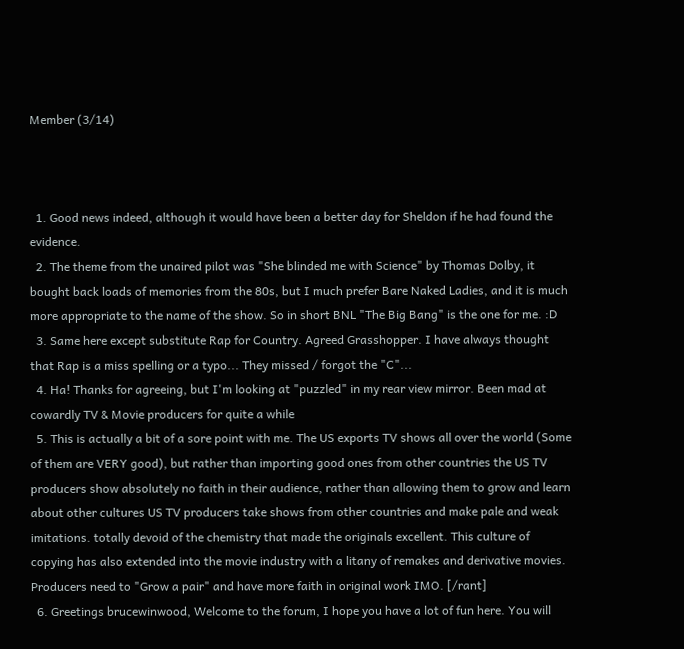Member (3/14)



  1. Good news indeed, although it would have been a better day for Sheldon if he had found the evidence.
  2. The theme from the unaired pilot was "She blinded me with Science" by Thomas Dolby, it bought back loads of memories from the 80s, but I much prefer Bare Naked Ladies, and it is much more appropriate to the name of the show. So in short BNL "The Big Bang" is the one for me. :D
  3. Same here except substitute Rap for Country. Agreed Grasshopper. I have always thought that Rap is a miss spelling or a typo... They missed / forgot the "C"...
  4. Ha! Thanks for agreeing, but I'm looking at "puzzled" in my rear view mirror. Been mad at cowardly TV & Movie producers for quite a while
  5. This is actually a bit of a sore point with me. The US exports TV shows all over the world (Some of them are VERY good), but rather than importing good ones from other countries the US TV producers show absolutely no faith in their audience, rather than allowing them to grow and learn about other cultures US TV producers take shows from other countries and make pale and weak imitations. totally devoid of the chemistry that made the originals excellent. This culture of copying has also extended into the movie industry with a litany of remakes and derivative movies. Producers need to "Grow a pair" and have more faith in original work IMO. [/rant]
  6. Greetings brucewinwood, Welcome to the forum, I hope you have a lot of fun here. You will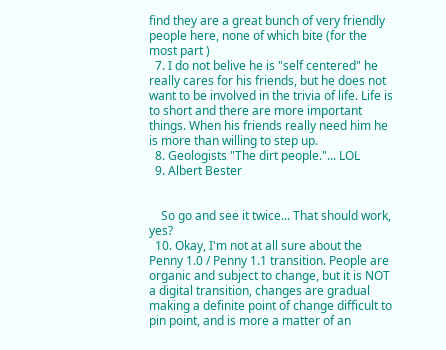find they are a great bunch of very friendly people here, none of which bite (for the most part )
  7. I do not belive he is "self centered" he really cares for his friends, but he does not want to be involved in the trivia of life. Life is to short and there are more important things. When his friends really need him he is more than willing to step up.
  8. Geologists "The dirt people."... LOL
  9. Albert Bester


    So go and see it twice... That should work, yes?
  10. Okay, I'm not at all sure about the Penny 1.0 / Penny 1.1 transition. People are organic and subject to change, but it is NOT a digital transition, changes are gradual making a definite point of change difficult to pin point, and is more a matter of an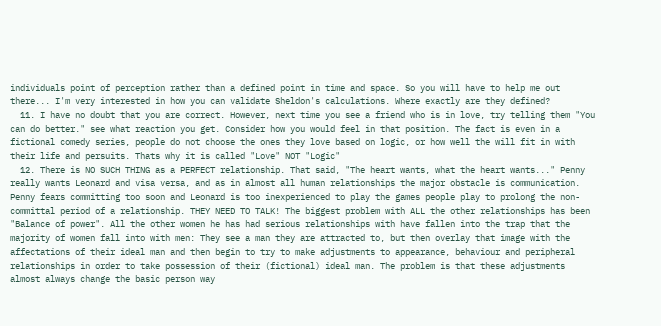individuals point of perception rather than a defined point in time and space. So you will have to help me out there... I'm very interested in how you can validate Sheldon's calculations. Where exactly are they defined?
  11. I have no doubt that you are correct. However, next time you see a friend who is in love, try telling them "You can do better." see what reaction you get. Consider how you would feel in that position. The fact is even in a fictional comedy series, people do not choose the ones they love based on logic, or how well the will fit in with their life and persuits. Thats why it is called "Love" NOT "Logic"
  12. There is NO SUCH THING as a PERFECT relationship. That said, "The heart wants, what the heart wants..." Penny really wants Leonard and visa versa, and as in almost all human relationships the major obstacle is communication. Penny fears committing too soon and Leonard is too inexperienced to play the games people play to prolong the non-committal period of a relationship. THEY NEED TO TALK! The biggest problem with ALL the other relationships has been "Balance of power". All the other women he has had serious relationships with have fallen into the trap that the majority of women fall into with men: They see a man they are attracted to, but then overlay that image with the affectations of their ideal man and then begin to try to make adjustments to appearance, behaviour and peripheral relationships in order to take possession of their (fictional) ideal man. The problem is that these adjustments almost always change the basic person way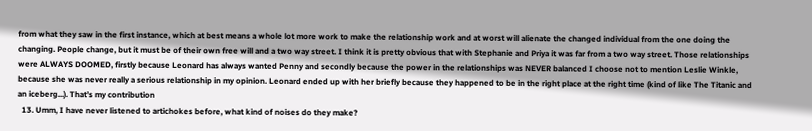from what they saw in the first instance, which at best means a whole lot more work to make the relationship work and at worst will alienate the changed individual from the one doing the changing. People change, but it must be of their own free will and a two way street. I think it is pretty obvious that with Stephanie and Priya it was far from a two way street. Those relationships were ALWAYS DOOMED, firstly because Leonard has always wanted Penny and secondly because the power in the relationships was NEVER balanced I choose not to mention Leslie Winkle, because she was never really a serious relationship in my opinion. Leonard ended up with her briefly because they happened to be in the right place at the right time (kind of like The Titanic and an iceberg...). That’s my contribution
  13. Umm, I have never listened to artichokes before, what kind of noises do they make?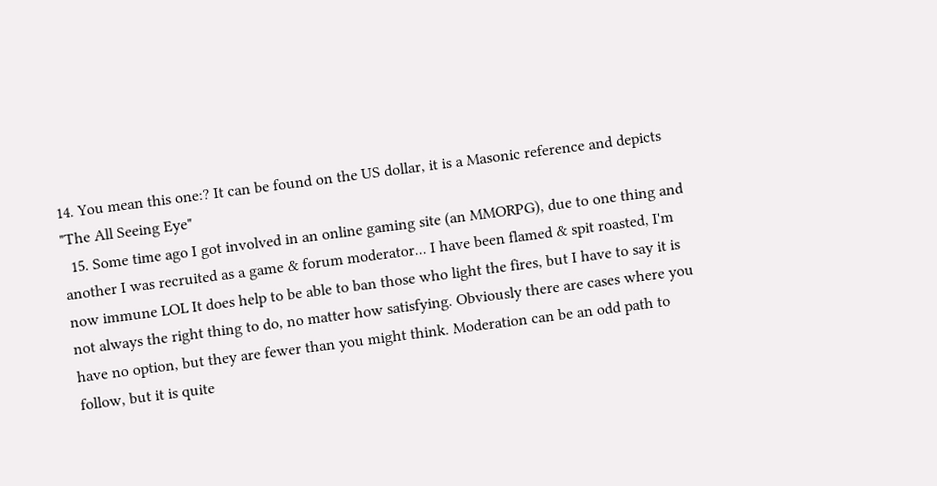14. You mean this one:? It can be found on the US dollar, it is a Masonic reference and depicts "The All Seeing Eye"
  15. Some time ago I got involved in an online gaming site (an MMORPG), due to one thing and another I was recruited as a game & forum moderator... I have been flamed & spit roasted, I'm now immune LOL It does help to be able to ban those who light the fires, but I have to say it is not always the right thing to do, no matter how satisfying. Obviously there are cases where you have no option, but they are fewer than you might think. Moderation can be an odd path to follow, but it is quite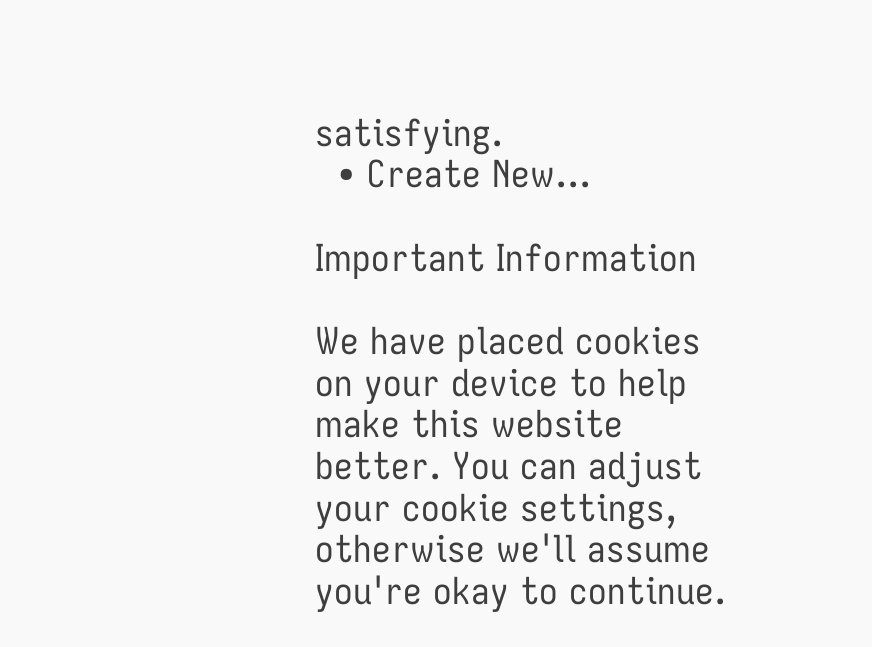satisfying.
  • Create New...

Important Information

We have placed cookies on your device to help make this website better. You can adjust your cookie settings, otherwise we'll assume you're okay to continue.